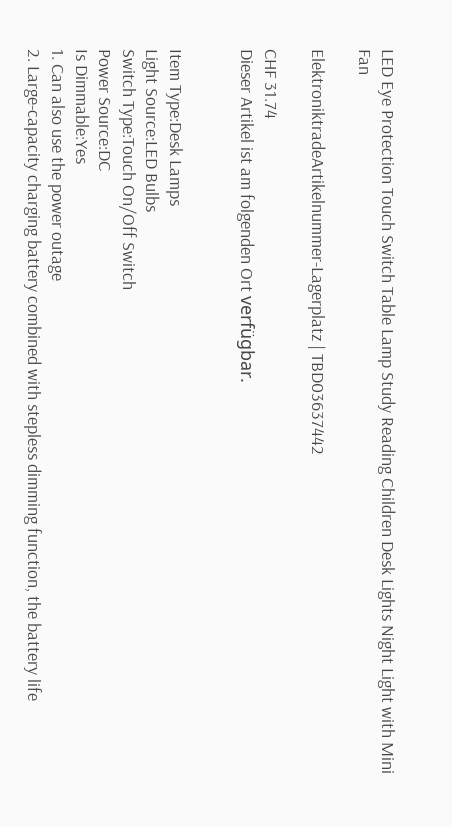LED Eye Protection Touch Switch Table Lamp Study Reading Children Desk Lights Night Light with Mini Fan

ElektroniktradeArtikelnummer-Lagerplatz | TBD03637442

CHF 31.74
Dieser Artikel ist am folgenden Ort verfügbar.


Item Type:Desk Lamps
Light Source:LED Bulbs
Switch Type:Touch On/Off Switch
Power Source:DC
Is Dimmable:Yes
1. Can also use the power outage
2. Large-capacity charging battery combined with stepless dimming function, the battery life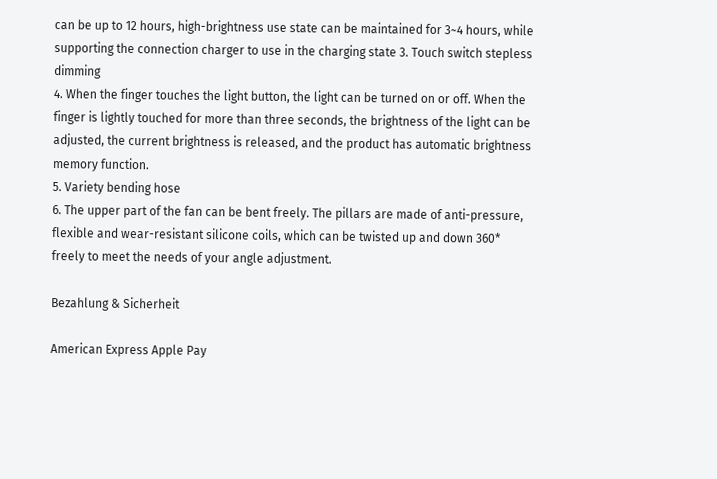can be up to 12 hours, high-brightness use state can be maintained for 3~4 hours, while supporting the connection charger to use in the charging state 3. Touch switch stepless dimming
4. When the finger touches the light button, the light can be turned on or off. When the finger is lightly touched for more than three seconds, the brightness of the light can be adjusted, the current brightness is released, and the product has automatic brightness memory function.
5. Variety bending hose
6. The upper part of the fan can be bent freely. The pillars are made of anti-pressure, flexible and wear-resistant silicone coils, which can be twisted up and down 360* freely to meet the needs of your angle adjustment.

Bezahlung & Sicherheit

American Express Apple Pay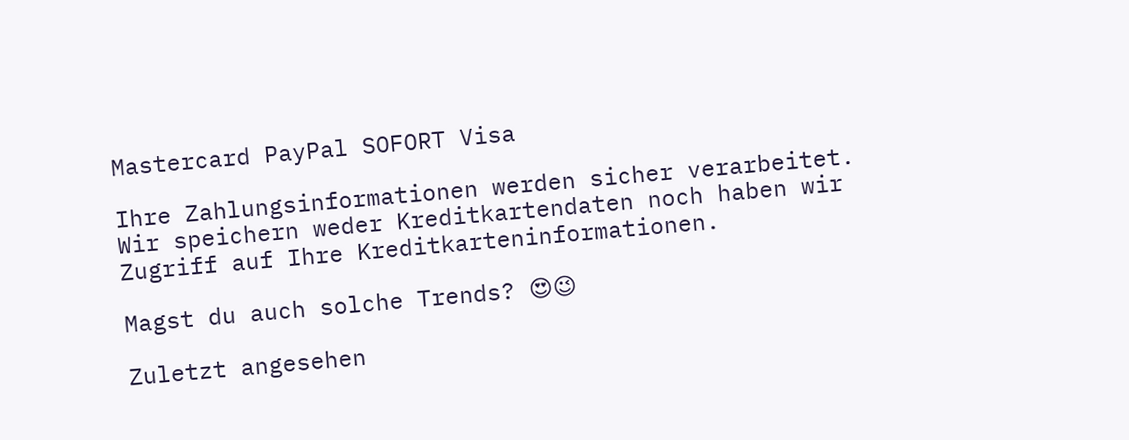Mastercard PayPal SOFORT Visa

Ihre Zahlungsinformationen werden sicher verarbeitet. Wir speichern weder Kreditkartendaten noch haben wir Zugriff auf Ihre Kreditkarteninformationen.

Magst du auch solche Trends? 😍😉

Zuletzt angesehen